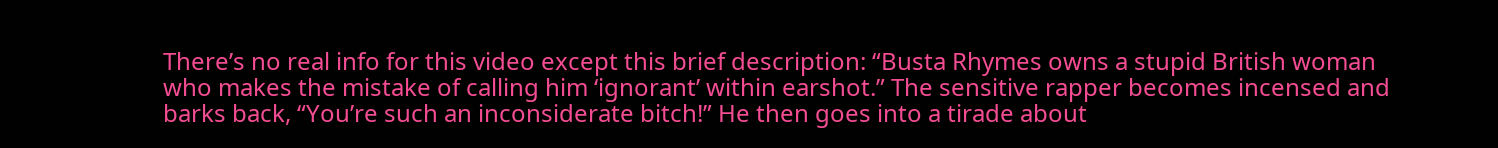There’s no real info for this video except this brief description: “Busta Rhymes owns a stupid British woman who makes the mistake of calling him ‘ignorant’ within earshot.” The sensitive rapper becomes incensed and barks back, “You’re such an inconsiderate bitch!” He then goes into a tirade about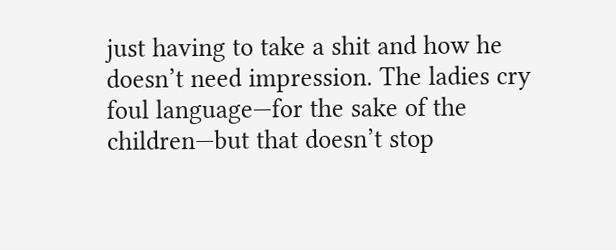just having to take a shit and how he doesn’t need impression. The ladies cry foul language—for the sake of the children—but that doesn’t stop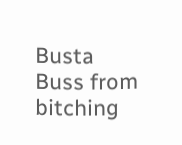Busta Buss from bitching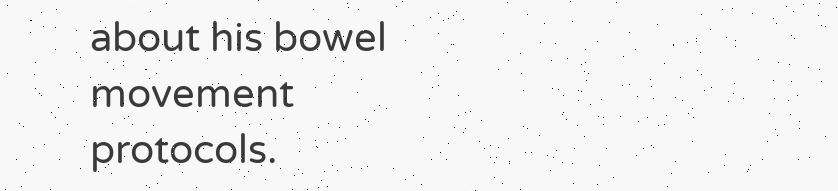about his bowel movement protocols.